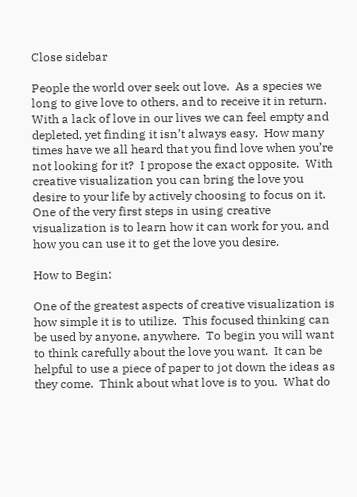Close sidebar

People the world over seek out love.  As a species we long to give love to others, and to receive it in return.  With a lack of love in our lives we can feel empty and depleted, yet finding it isn’t always easy.  How many times have we all heard that you find love when you’re not looking for it?  I propose the exact opposite.  With creative visualization you can bring the love you desire to your life by actively choosing to focus on it.  One of the very first steps in using creative visualization is to learn how it can work for you, and how you can use it to get the love you desire.

How to Begin:

One of the greatest aspects of creative visualization is how simple it is to utilize.  This focused thinking can be used by anyone, anywhere.  To begin you will want to think carefully about the love you want.  It can be helpful to use a piece of paper to jot down the ideas as they come.  Think about what love is to you.  What do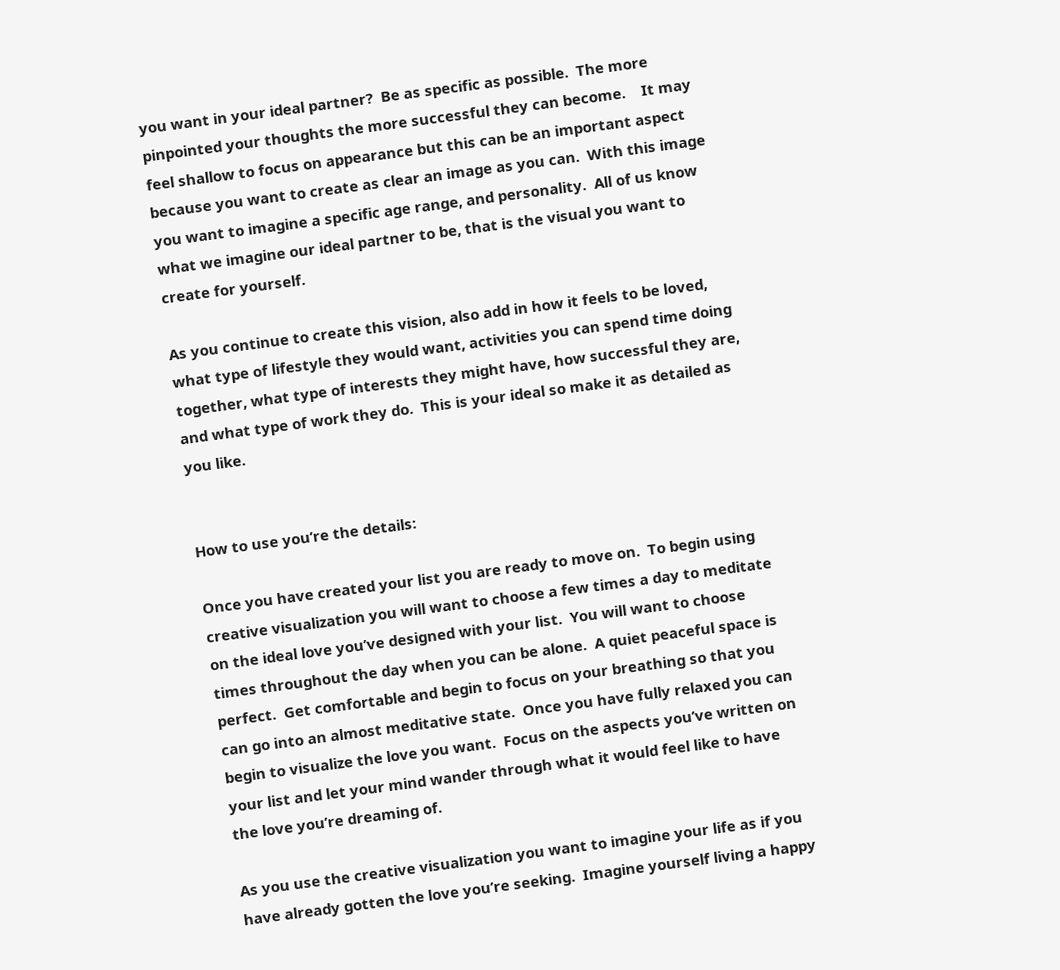you want in your ideal partner?  Be as specific as possible.  The more pinpointed your thoughts the more successful they can become.    It may feel shallow to focus on appearance but this can be an important aspect because you want to create as clear an image as you can.  With this image you want to imagine a specific age range, and personality.  All of us know what we imagine our ideal partner to be, that is the visual you want to create for yourself.

As you continue to create this vision, also add in how it feels to be loved, what type of lifestyle they would want, activities you can spend time doing together, what type of interests they might have, how successful they are, and what type of work they do.  This is your ideal so make it as detailed as you like.


How to use you’re the details:

Once you have created your list you are ready to move on.  To begin using creative visualization you will want to choose a few times a day to meditate on the ideal love you’ve designed with your list.  You will want to choose times throughout the day when you can be alone.  A quiet peaceful space is perfect.  Get comfortable and begin to focus on your breathing so that you can go into an almost meditative state.  Once you have fully relaxed you can begin to visualize the love you want.  Focus on the aspects you’ve written on your list and let your mind wander through what it would feel like to have the love you’re dreaming of.

As you use the creative visualization you want to imagine your life as if you have already gotten the love you’re seeking.  Imagine yourself living a happy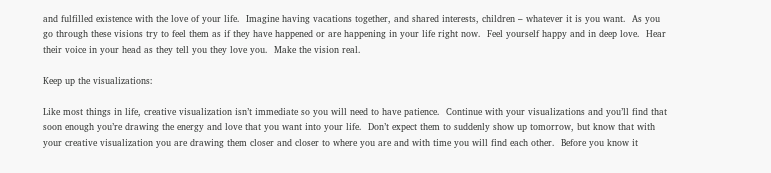and fulfilled existence with the love of your life.  Imagine having vacations together, and shared interests, children – whatever it is you want.  As you go through these visions try to feel them as if they have happened or are happening in your life right now.  Feel yourself happy and in deep love.  Hear their voice in your head as they tell you they love you.  Make the vision real.

Keep up the visualizations:

Like most things in life, creative visualization isn’t immediate so you will need to have patience.  Continue with your visualizations and you’ll find that soon enough you’re drawing the energy and love that you want into your life.  Don’t expect them to suddenly show up tomorrow, but know that with your creative visualization you are drawing them closer and closer to where you are and with time you will find each other.  Before you know it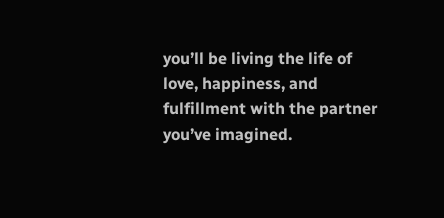you’ll be living the life of love, happiness, and fulfillment with the partner you’ve imagined.